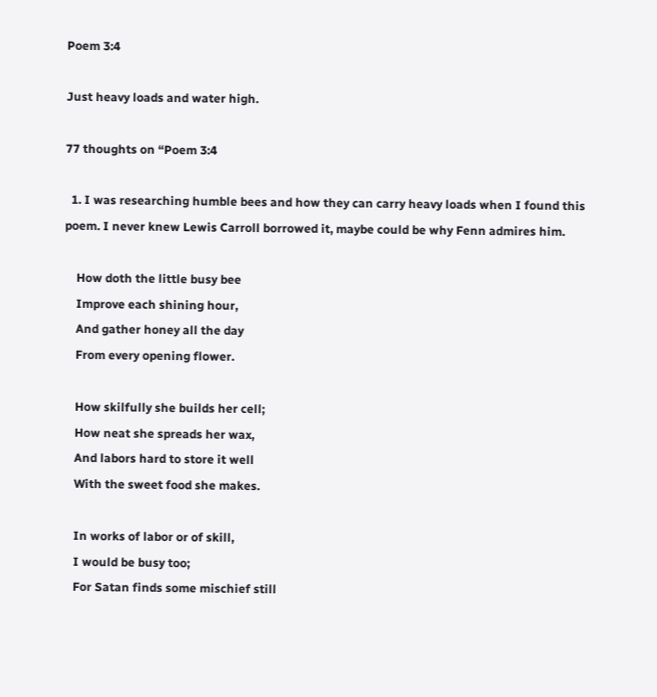Poem 3:4

Just heavy loads and water high.

77 thoughts on “Poem 3:4

  1. I was researching humble bees and how they can carry heavy loads when I found this poem. I never knew Lewis Carroll borrowed it, maybe could be why Fenn admires him.

    How doth the little busy bee
    Improve each shining hour,
    And gather honey all the day
    From every opening flower.

    How skilfully she builds her cell;
    How neat she spreads her wax,
    And labors hard to store it well
    With the sweet food she makes.

    In works of labor or of skill,
    I would be busy too;
    For Satan finds some mischief still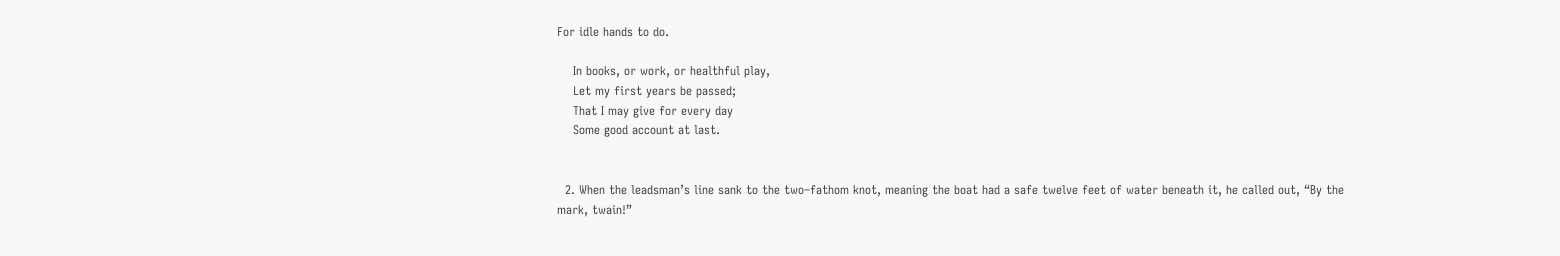For idle hands to do.

    In books, or work, or healthful play,
    Let my first years be passed;
    That I may give for every day
    Some good account at last.


  2. When the leadsman’s line sank to the two–fathom knot, meaning the boat had a safe twelve feet of water beneath it, he called out, “By the mark, twain!”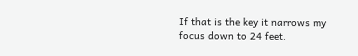If that is the key it narrows my focus down to 24 feet.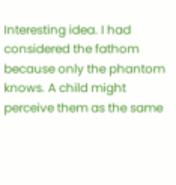Interesting idea. I had considered the fathom because only the phantom knows. A child might perceive them as the same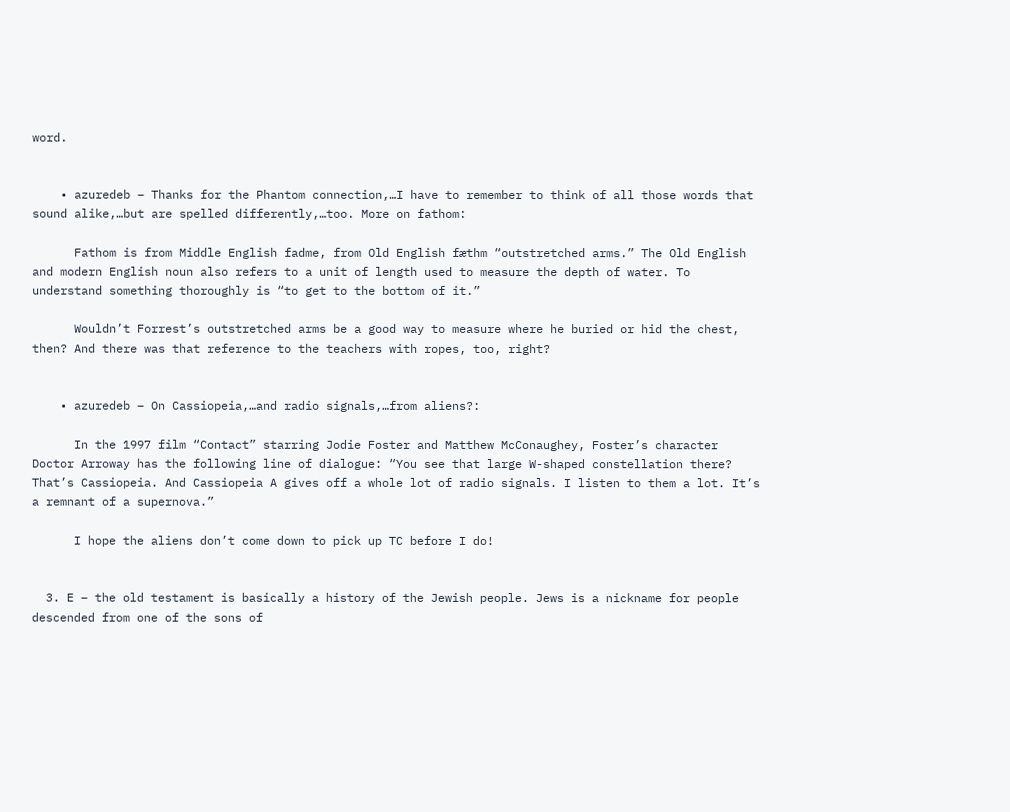word.


    • azuredeb – Thanks for the Phantom connection,…I have to remember to think of all those words that sound alike,…but are spelled differently,…too. More on fathom:

      Fathom is from Middle English fadme, from Old English fæthm “outstretched arms.” The Old English and modern English noun also refers to a unit of length used to measure the depth of water. To understand something thoroughly is “to get to the bottom of it.”

      Wouldn’t Forrest’s outstretched arms be a good way to measure where he buried or hid the chest, then? And there was that reference to the teachers with ropes, too, right?


    • azuredeb – On Cassiopeia,…and radio signals,…from aliens?:

      In the 1997 film “Contact” starring Jodie Foster and Matthew McConaughey, Foster’s character Doctor Arroway has the following line of dialogue: “You see that large W-shaped constellation there? That’s Cassiopeia. And Cassiopeia A gives off a whole lot of radio signals. I listen to them a lot. It’s a remnant of a supernova.”

      I hope the aliens don’t come down to pick up TC before I do!


  3. E – the old testament is basically a history of the Jewish people. Jews is a nickname for people descended from one of the sons of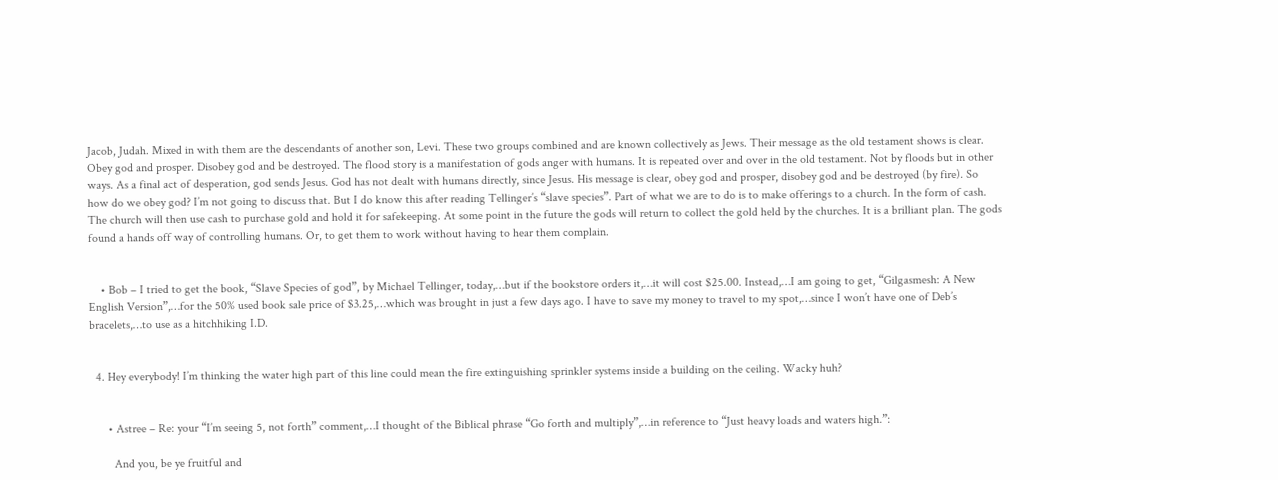Jacob, Judah. Mixed in with them are the descendants of another son, Levi. These two groups combined and are known collectively as Jews. Their message as the old testament shows is clear. Obey god and prosper. Disobey god and be destroyed. The flood story is a manifestation of gods anger with humans. It is repeated over and over in the old testament. Not by floods but in other ways. As a final act of desperation, god sends Jesus. God has not dealt with humans directly, since Jesus. His message is clear, obey god and prosper, disobey god and be destroyed (by fire). So how do we obey god? I’m not going to discuss that. But I do know this after reading Tellinger’s “slave species”. Part of what we are to do is to make offerings to a church. In the form of cash. The church will then use cash to purchase gold and hold it for safekeeping. At some point in the future the gods will return to collect the gold held by the churches. It is a brilliant plan. The gods found a hands off way of controlling humans. Or, to get them to work without having to hear them complain.


    • Bob – I tried to get the book, “Slave Species of god”, by Michael Tellinger, today,…but if the bookstore orders it,…it will cost $25.00. Instead,…I am going to get, “Gilgasmesh: A New English Version”,…for the 50% used book sale price of $3.25,…which was brought in just a few days ago. I have to save my money to travel to my spot,…since I won’t have one of Deb’s bracelets,…to use as a hitchhiking I.D.


  4. Hey everybody! I’m thinking the water high part of this line could mean the fire extinguishing sprinkler systems inside a building on the ceiling. Wacky huh?


      • Astree – Re: your “I’m seeing 5, not forth” comment,…I thought of the Biblical phrase “Go forth and multiply”,…in reference to “Just heavy loads and waters high.”:

        And you, be ye fruitful and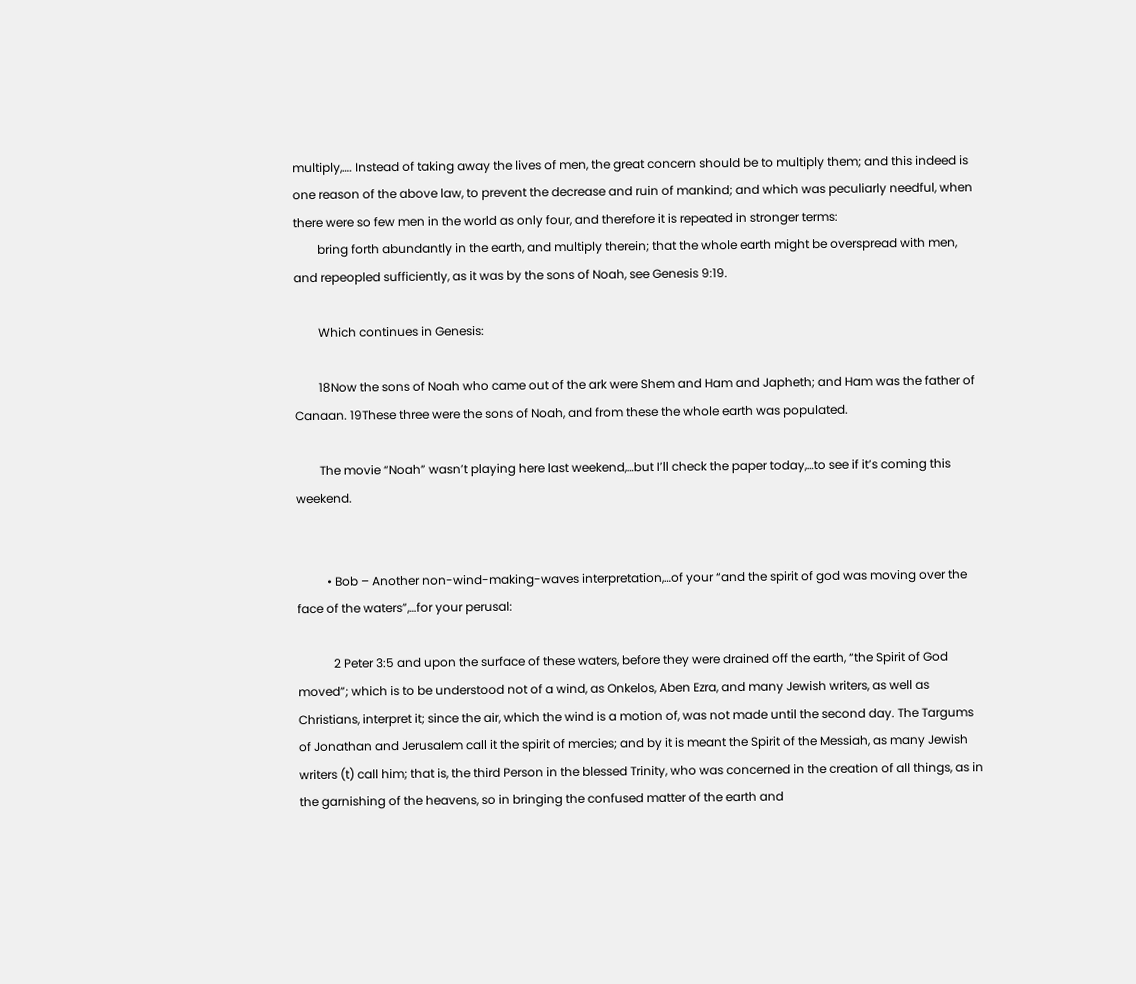multiply,…. Instead of taking away the lives of men, the great concern should be to multiply them; and this indeed is one reason of the above law, to prevent the decrease and ruin of mankind; and which was peculiarly needful, when there were so few men in the world as only four, and therefore it is repeated in stronger terms:
        bring forth abundantly in the earth, and multiply therein; that the whole earth might be overspread with men, and repeopled sufficiently, as it was by the sons of Noah, see Genesis 9:19.

        Which continues in Genesis:

        18Now the sons of Noah who came out of the ark were Shem and Ham and Japheth; and Ham was the father of Canaan. 19These three were the sons of Noah, and from these the whole earth was populated.

        The movie “Noah” wasn’t playing here last weekend,…but I’ll check the paper today,…to see if it’s coming this weekend.


          • Bob – Another non-wind-making-waves interpretation,…of your “and the spirit of god was moving over the face of the waters”,…for your perusal:

            2 Peter 3:5 and upon the surface of these waters, before they were drained off the earth, “the Spirit of God moved”; which is to be understood not of a wind, as Onkelos, Aben Ezra, and many Jewish writers, as well as Christians, interpret it; since the air, which the wind is a motion of, was not made until the second day. The Targums of Jonathan and Jerusalem call it the spirit of mercies; and by it is meant the Spirit of the Messiah, as many Jewish writers (t) call him; that is, the third Person in the blessed Trinity, who was concerned in the creation of all things, as in the garnishing of the heavens, so in bringing the confused matter of the earth and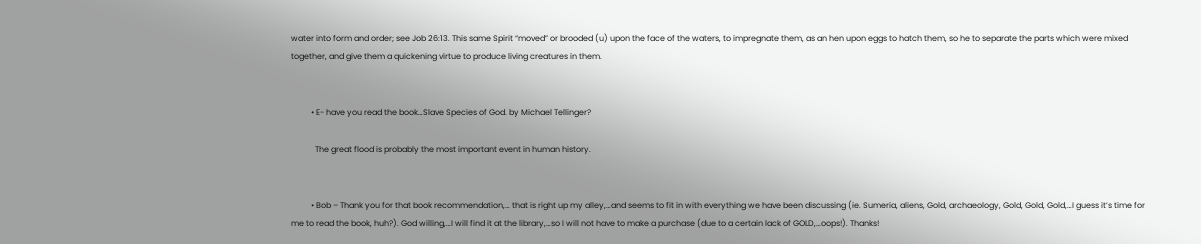water into form and order; see Job 26:13. This same Spirit “moved” or brooded (u) upon the face of the waters, to impregnate them, as an hen upon eggs to hatch them, so he to separate the parts which were mixed together, and give them a quickening virtue to produce living creatures in them.


          • E- have you read the book…Slave Species of God. by Michael Tellinger?

            The great flood is probably the most important event in human history.


          • Bob – Thank you for that book recommendation,… that is right up my alley,…and seems to fit in with everything we have been discussing (ie. Sumeria, aliens, Gold, archaeology, Gold, Gold, Gold,…I guess it’s time for me to read the book, huh?). God willing,…I will find it at the library,…so I will not have to make a purchase (due to a certain lack of GOLD,…oops!). Thanks!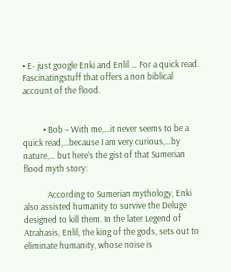• E- just google Enki and Enlil … For a quick read. Fascinatingstuff that offers a non biblical account of the flood.


          • Bob – With me,…it never seems to be a quick read,…because I am very curious,…by nature,… but here’s the gist of that Sumerian flood myth story:

            According to Sumerian mythology, Enki also assisted humanity to survive the Deluge designed to kill them. In the later Legend of Atrahasis, Enlil, the king of the gods, sets out to eliminate humanity, whose noise is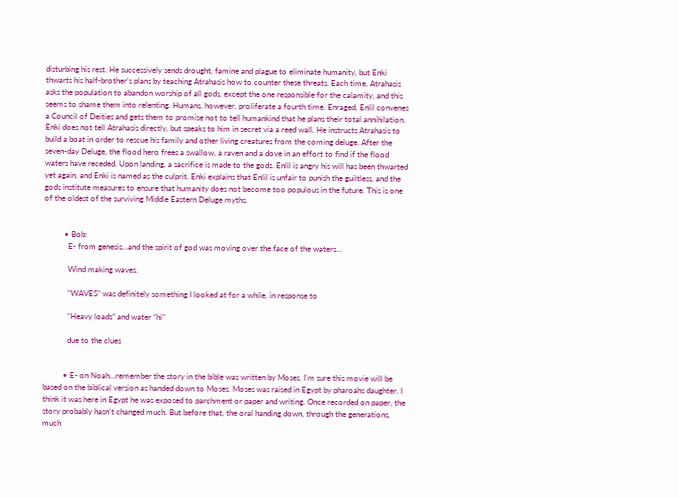disturbing his rest. He successively sends drought, famine and plague to eliminate humanity, but Enki thwarts his half-brother’s plans by teaching Atrahasis how to counter these threats. Each time, Atrahasis asks the population to abandon worship of all gods, except the one responsible for the calamity, and this seems to shame them into relenting. Humans, however, proliferate a fourth time. Enraged, Enlil convenes a Council of Deities and gets them to promise not to tell humankind that he plans their total annihilation. Enki does not tell Atrahasis directly, but speaks to him in secret via a reed wall. He instructs Atrahasis to build a boat in order to rescue his family and other living creatures from the coming deluge. After the seven-day Deluge, the flood hero frees a swallow, a raven and a dove in an effort to find if the flood waters have receded. Upon landing, a sacrifice is made to the gods. Enlil is angry his will has been thwarted yet again, and Enki is named as the culprit. Enki explains that Enlil is unfair to punish the guiltless, and the gods institute measures to ensure that humanity does not become too populous in the future. This is one of the oldest of the surviving Middle Eastern Deluge myths.


          • Bob:
            E- from genesis…and the spirit of god was moving over the face of the waters…

            Wind making waves.

            “WAVES” was definitely something I looked at for a while, in response to

            “Heavy loads” and water “hi”

            due to the clues


          • E- on Noah…remember the story in the bible was written by Moses. I’m sure this movie will be based on the biblical version as handed down to Moses. Moses was raised in Egypt by pharoahs daughter. I think it was here in Egypt he was exposed to parchment or paper and writing. Once recorded on paper, the story probably hasn’t changed much. But before that, the oral handing down, through the generations, much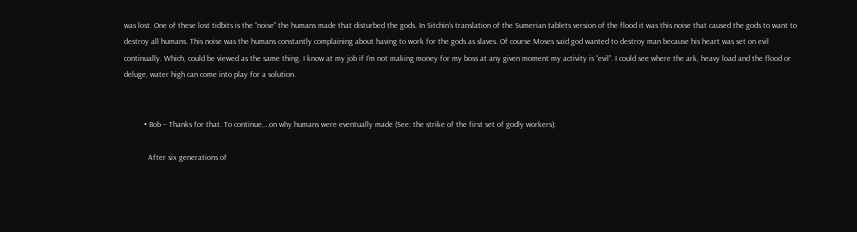was lost. One of these lost tidbits is the “noise” the humans made that disturbed the gods. In Sitchin’s translation of the Sumerian tablets version of the flood it was this noise that caused the gods to want to destroy all humans. This noise was the humans constantly complaining about having to work for the gods as slaves. Of course Moses said god wanted to destroy man because his heart was set on evil continually. Which, could be viewed as the same thing. I know at my job if I’m not making money for my boss at any given moment my activity is “evil”. I could see where the ark, heavy load and the flood or deluge, water high can come into play for a solution.


          • Bob – Thanks for that. To continue,…on why humans were eventually made (See: the strike of the first set of godly workers):

            After six generations of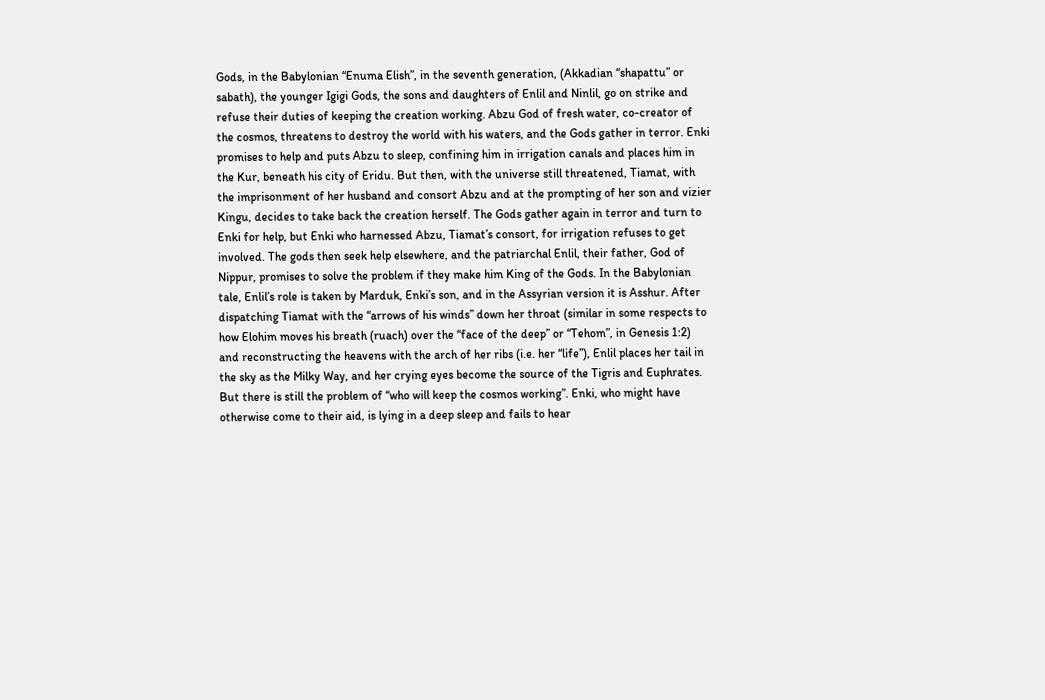Gods, in the Babylonian “Enuma Elish”, in the seventh generation, (Akkadian “shapattu” or sabath), the younger Igigi Gods, the sons and daughters of Enlil and Ninlil, go on strike and refuse their duties of keeping the creation working. Abzu God of fresh water, co-creator of the cosmos, threatens to destroy the world with his waters, and the Gods gather in terror. Enki promises to help and puts Abzu to sleep, confining him in irrigation canals and places him in the Kur, beneath his city of Eridu. But then, with the universe still threatened, Tiamat, with the imprisonment of her husband and consort Abzu and at the prompting of her son and vizier Kingu, decides to take back the creation herself. The Gods gather again in terror and turn to Enki for help, but Enki who harnessed Abzu, Tiamat’s consort, for irrigation refuses to get involved. The gods then seek help elsewhere, and the patriarchal Enlil, their father, God of Nippur, promises to solve the problem if they make him King of the Gods. In the Babylonian tale, Enlil’s role is taken by Marduk, Enki’s son, and in the Assyrian version it is Asshur. After dispatching Tiamat with the “arrows of his winds” down her throat (similar in some respects to how Elohim moves his breath (ruach) over the “face of the deep” or “Tehom”, in Genesis 1:2) and reconstructing the heavens with the arch of her ribs (i.e. her “life”), Enlil places her tail in the sky as the Milky Way, and her crying eyes become the source of the Tigris and Euphrates. But there is still the problem of “who will keep the cosmos working”. Enki, who might have otherwise come to their aid, is lying in a deep sleep and fails to hear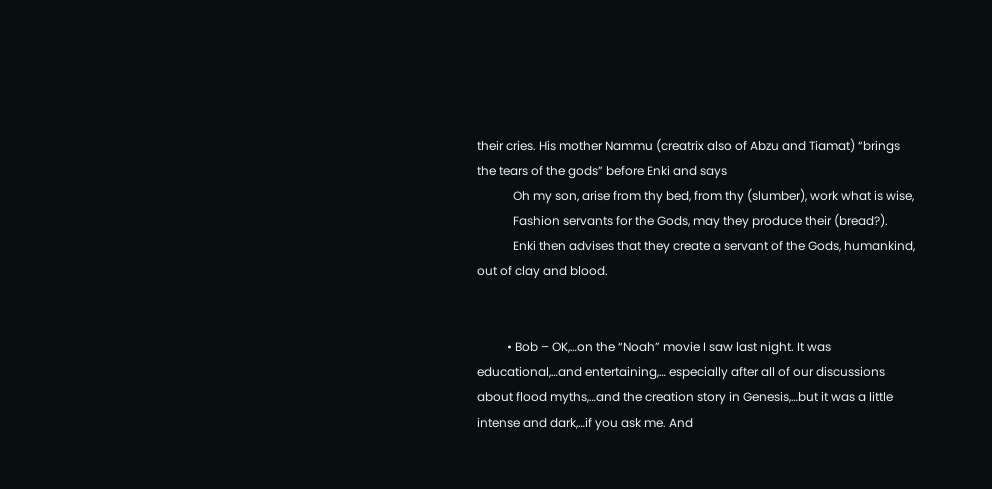their cries. His mother Nammu (creatrix also of Abzu and Tiamat) “brings the tears of the gods” before Enki and says
            Oh my son, arise from thy bed, from thy (slumber), work what is wise,
            Fashion servants for the Gods, may they produce their (bread?).
            Enki then advises that they create a servant of the Gods, humankind, out of clay and blood.


          • Bob – OK,…on the “Noah” movie I saw last night. It was educational,…and entertaining,… especially after all of our discussions about flood myths,…and the creation story in Genesis,…but it was a little intense and dark,…if you ask me. And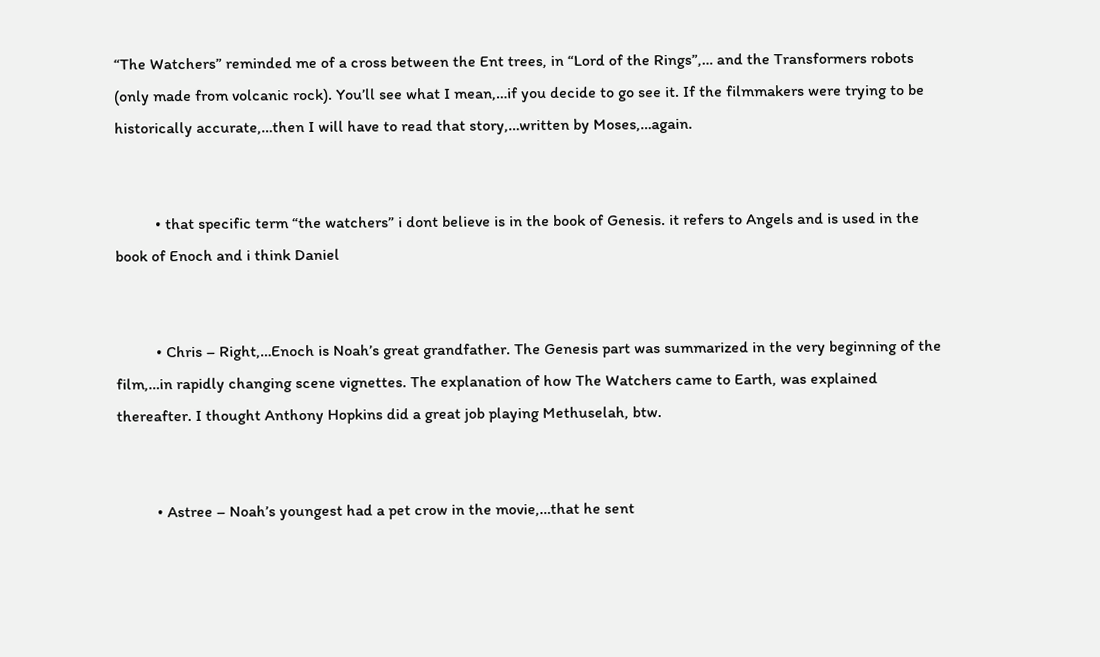“The Watchers” reminded me of a cross between the Ent trees, in “Lord of the Rings”,… and the Transformers robots (only made from volcanic rock). You’ll see what I mean,…if you decide to go see it. If the filmmakers were trying to be historically accurate,…then I will have to read that story,…written by Moses,…again.


          • that specific term “the watchers” i dont believe is in the book of Genesis. it refers to Angels and is used in the book of Enoch and i think Daniel


          • Chris – Right,…Enoch is Noah’s great grandfather. The Genesis part was summarized in the very beginning of the film,…in rapidly changing scene vignettes. The explanation of how The Watchers came to Earth, was explained thereafter. I thought Anthony Hopkins did a great job playing Methuselah, btw.


          • Astree – Noah’s youngest had a pet crow in the movie,…that he sent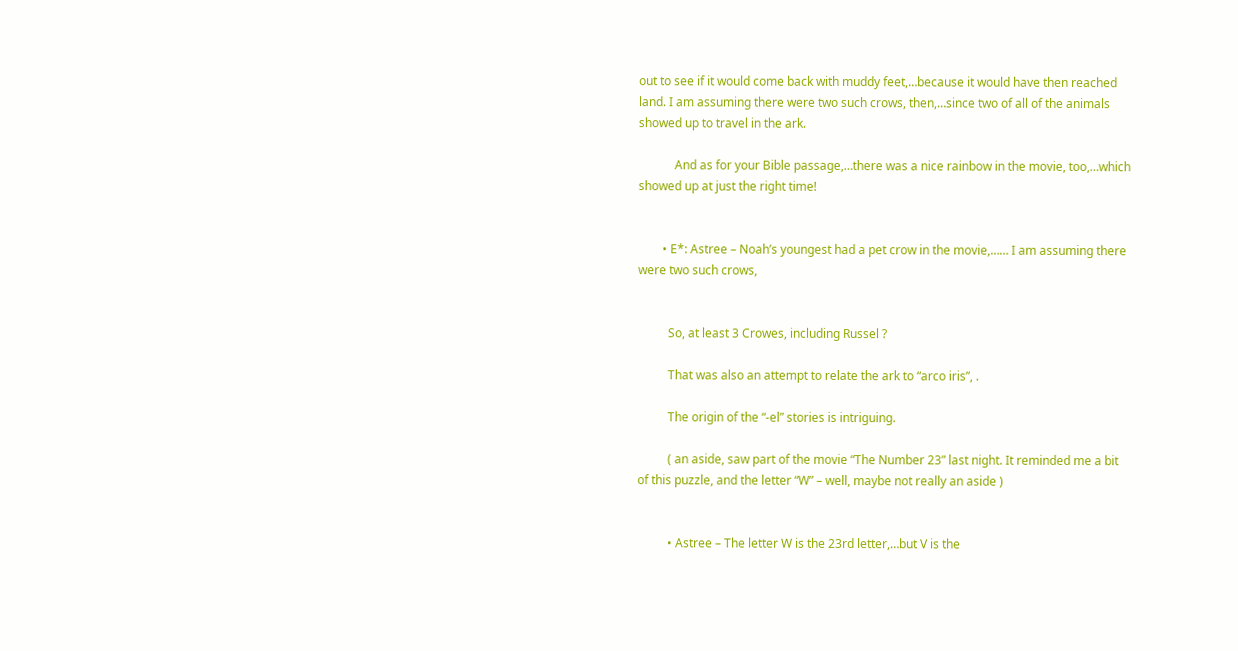out to see if it would come back with muddy feet,…because it would have then reached land. I am assuming there were two such crows, then,…since two of all of the animals showed up to travel in the ark.

            And as for your Bible passage,…there was a nice rainbow in the movie, too,…which showed up at just the right time!


        • E*: Astree – Noah’s youngest had a pet crow in the movie,…… I am assuming there were two such crows,


          So, at least 3 Crowes, including Russel ?

          That was also an attempt to relate the ark to “arco iris”, .

          The origin of the “-el” stories is intriguing.

          ( an aside, saw part of the movie “The Number 23” last night. It reminded me a bit of this puzzle, and the letter “W” – well, maybe not really an aside )


          • Astree – The letter W is the 23rd letter,…but V is the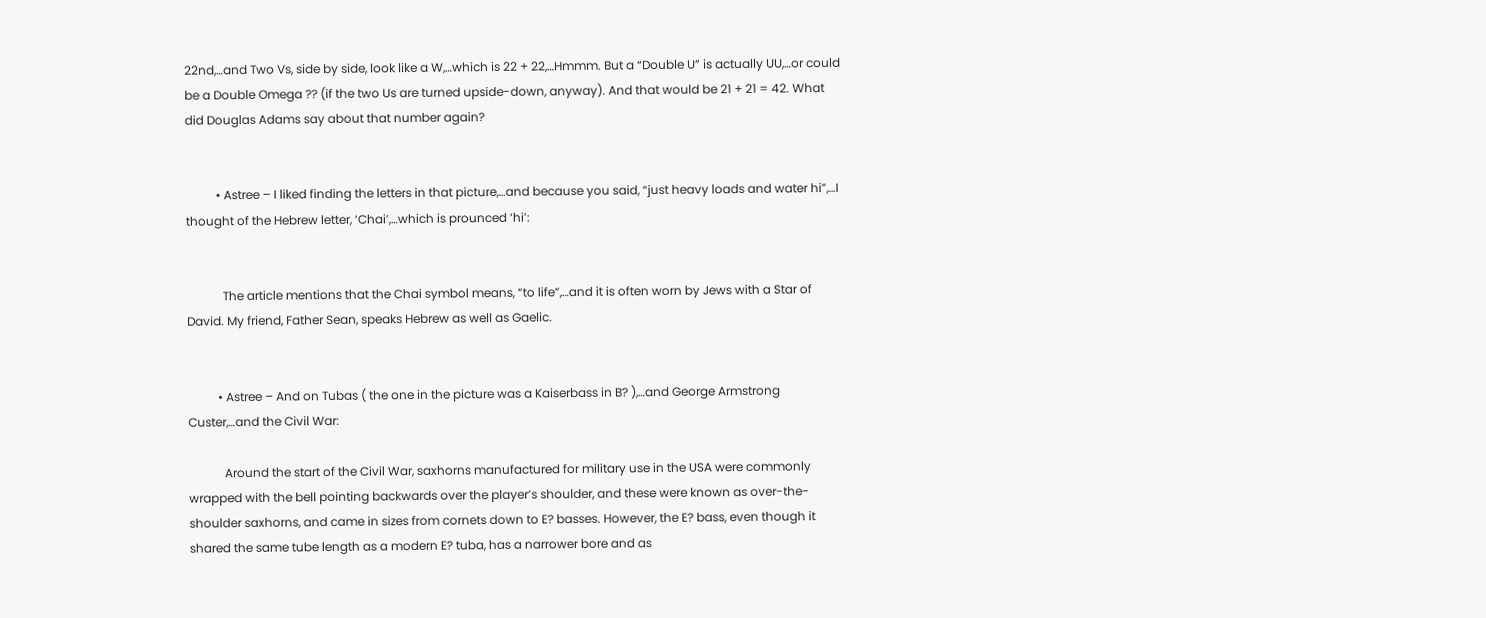22nd,…and Two Vs, side by side, look like a W,…which is 22 + 22,…Hmmm. But a “Double U” is actually UU,…or could be a Double Omega ?? (if the two Us are turned upside-down, anyway). And that would be 21 + 21 = 42. What did Douglas Adams say about that number again?


          • Astree – I liked finding the letters in that picture,…and because you said, “just heavy loads and water hi”,…I thought of the Hebrew letter, ‘Chai’,…which is prounced ‘hi’:


            The article mentions that the Chai symbol means, “to life”,…and it is often worn by Jews with a Star of David. My friend, Father Sean, speaks Hebrew as well as Gaelic.


          • Astree – And on Tubas ( the one in the picture was a Kaiserbass in B? ),…and George Armstrong Custer,…and the Civil War:

            Around the start of the Civil War, saxhorns manufactured for military use in the USA were commonly wrapped with the bell pointing backwards over the player’s shoulder, and these were known as over-the-shoulder saxhorns, and came in sizes from cornets down to E? basses. However, the E? bass, even though it shared the same tube length as a modern E? tuba, has a narrower bore and as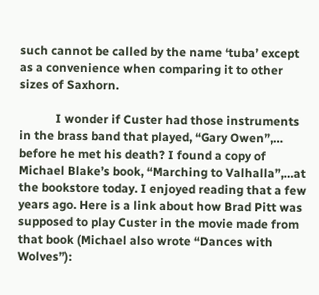such cannot be called by the name ‘tuba’ except as a convenience when comparing it to other sizes of Saxhorn.

            I wonder if Custer had those instruments in the brass band that played, “Gary Owen”,… before he met his death? I found a copy of Michael Blake’s book, “Marching to Valhalla”,…at the bookstore today. I enjoyed reading that a few years ago. Here is a link about how Brad Pitt was supposed to play Custer in the movie made from that book (Michael also wrote “Dances with Wolves”):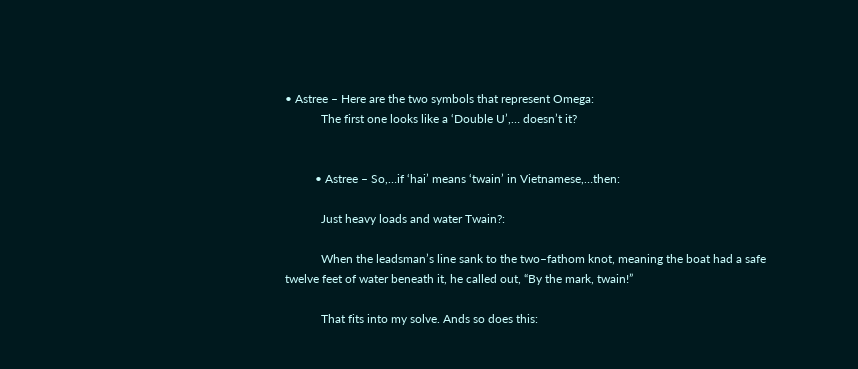• Astree – Here are the two symbols that represent Omega:
            The first one looks like a ‘Double U’,… doesn’t it?


          • Astree – So,…if ‘hai’ means ‘twain’ in Vietnamese,…then:

            Just heavy loads and water Twain?:

            When the leadsman’s line sank to the two–fathom knot, meaning the boat had a safe twelve feet of water beneath it, he called out, “By the mark, twain!”

            That fits into my solve. Ands so does this: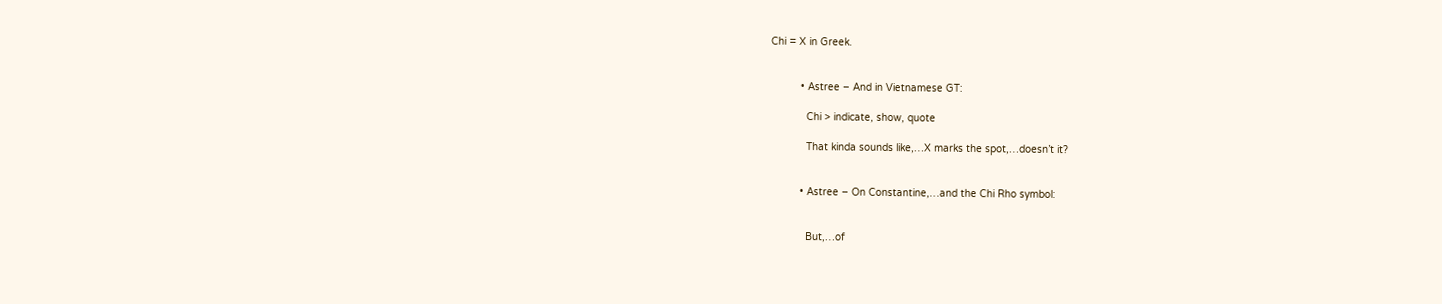Chi = X in Greek.


          • Astree – And in Vietnamese GT:

            Chi > indicate, show, quote

            That kinda sounds like,…X marks the spot,…doesn’t it?


          • Astree – On Constantine,…and the Chi Rho symbol:


            But,…of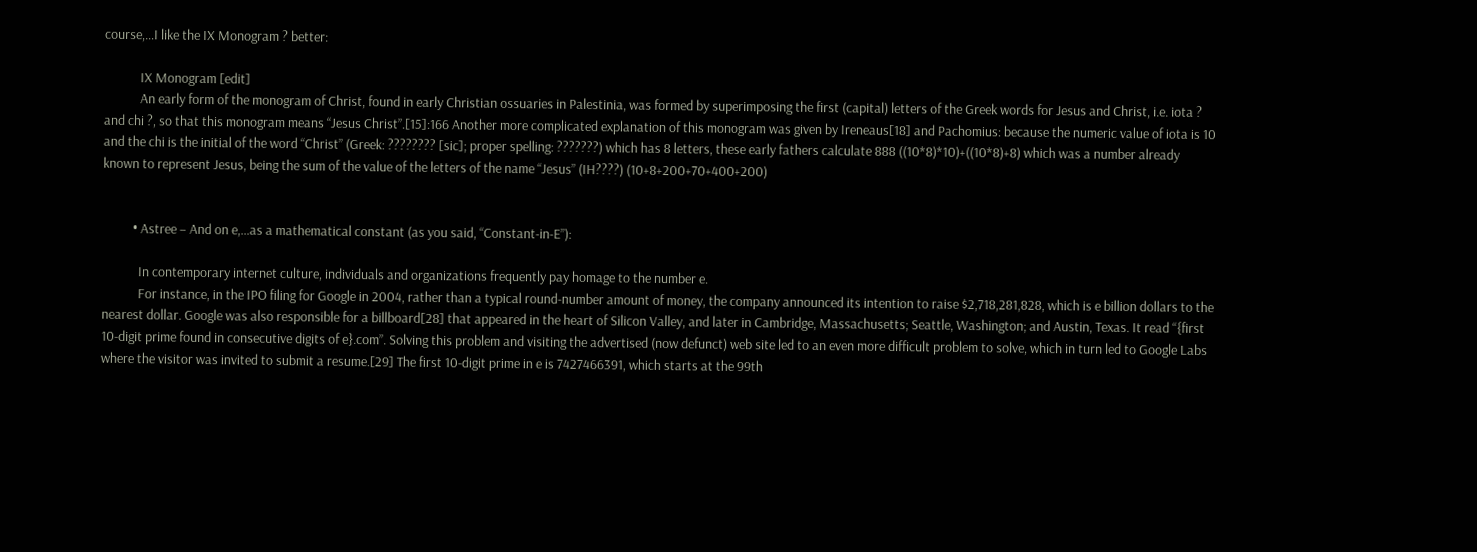course,…I like the IX Monogram ? better:

            IX Monogram [edit]
            An early form of the monogram of Christ, found in early Christian ossuaries in Palestinia, was formed by superimposing the first (capital) letters of the Greek words for Jesus and Christ, i.e. iota ? and chi ?, so that this monogram means “Jesus Christ”.[15]:166 Another more complicated explanation of this monogram was given by Ireneaus[18] and Pachomius: because the numeric value of iota is 10 and the chi is the initial of the word “Christ” (Greek: ???????? [sic]; proper spelling: ???????) which has 8 letters, these early fathers calculate 888 ((10*8)*10)+((10*8)+8) which was a number already known to represent Jesus, being the sum of the value of the letters of the name “Jesus” (IH????) (10+8+200+70+400+200)


          • Astree – And on e,…as a mathematical constant (as you said, “Constant-in-E”):

            In contemporary internet culture, individuals and organizations frequently pay homage to the number e.
            For instance, in the IPO filing for Google in 2004, rather than a typical round-number amount of money, the company announced its intention to raise $2,718,281,828, which is e billion dollars to the nearest dollar. Google was also responsible for a billboard[28] that appeared in the heart of Silicon Valley, and later in Cambridge, Massachusetts; Seattle, Washington; and Austin, Texas. It read “{first 10-digit prime found in consecutive digits of e}.com”. Solving this problem and visiting the advertised (now defunct) web site led to an even more difficult problem to solve, which in turn led to Google Labs where the visitor was invited to submit a resume.[29] The first 10-digit prime in e is 7427466391, which starts at the 99th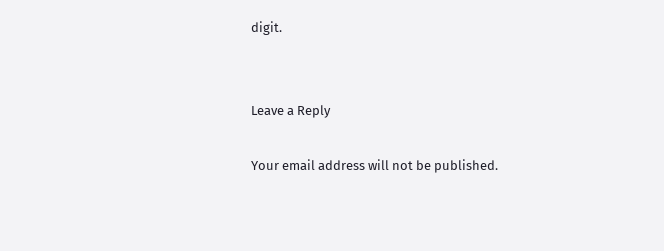digit.


Leave a Reply

Your email address will not be published.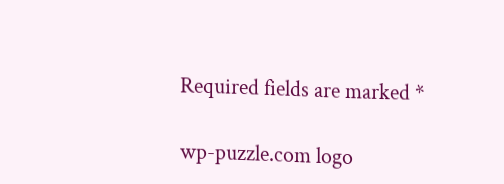Required fields are marked *

wp-puzzle.com logo